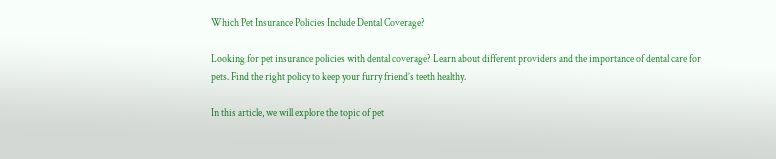Which Pet Insurance Policies Include Dental Coverage?

Looking for pet insurance policies with dental coverage? Learn about different providers and the importance of dental care for pets. Find the right policy to keep your furry friend’s teeth healthy.

In this article, we will explore the topic of pet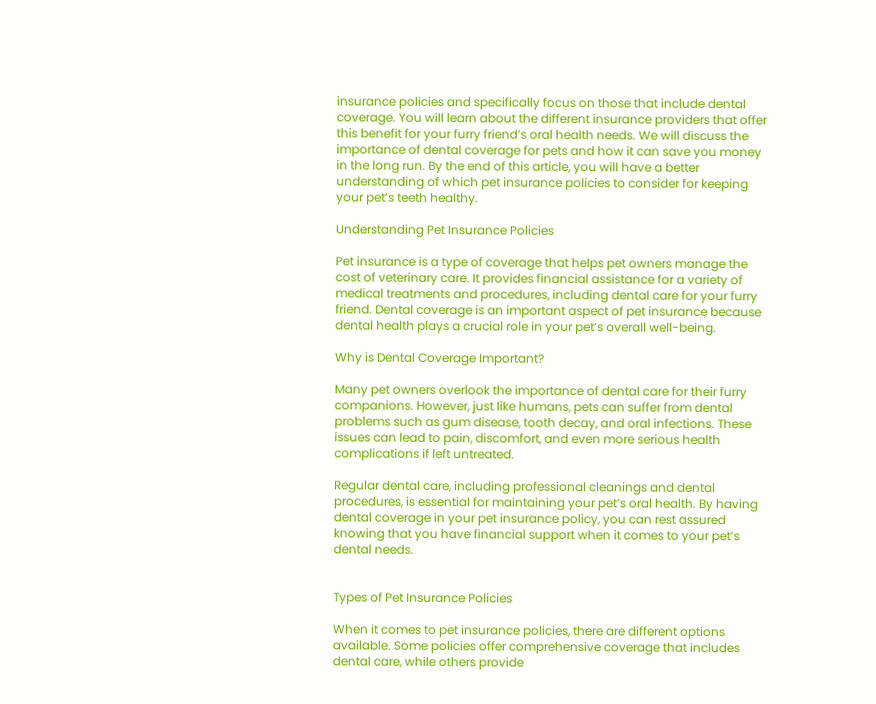insurance policies and specifically focus on those that include dental coverage. You will learn about the different insurance providers that offer this benefit for your furry friend’s oral health needs. We will discuss the importance of dental coverage for pets and how it can save you money in the long run. By the end of this article, you will have a better understanding of which pet insurance policies to consider for keeping your pet’s teeth healthy.

Understanding Pet Insurance Policies

Pet insurance is a type of coverage that helps pet owners manage the cost of veterinary care. It provides financial assistance for a variety of medical treatments and procedures, including dental care for your furry friend. Dental coverage is an important aspect of pet insurance because dental health plays a crucial role in your pet’s overall well-being.

Why is Dental Coverage Important?

Many pet owners overlook the importance of dental care for their furry companions. However, just like humans, pets can suffer from dental problems such as gum disease, tooth decay, and oral infections. These issues can lead to pain, discomfort, and even more serious health complications if left untreated.

Regular dental care, including professional cleanings and dental procedures, is essential for maintaining your pet’s oral health. By having dental coverage in your pet insurance policy, you can rest assured knowing that you have financial support when it comes to your pet’s dental needs.


Types of Pet Insurance Policies

When it comes to pet insurance policies, there are different options available. Some policies offer comprehensive coverage that includes dental care, while others provide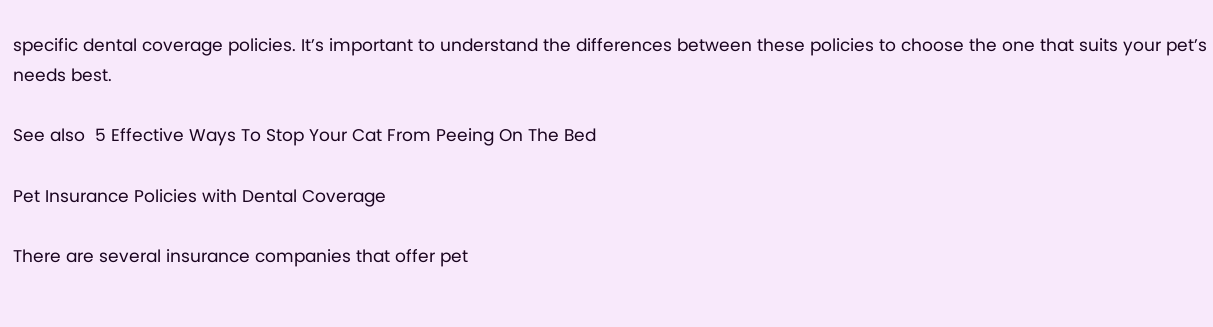specific dental coverage policies. It’s important to understand the differences between these policies to choose the one that suits your pet’s needs best.

See also  5 Effective Ways To Stop Your Cat From Peeing On The Bed

Pet Insurance Policies with Dental Coverage

There are several insurance companies that offer pet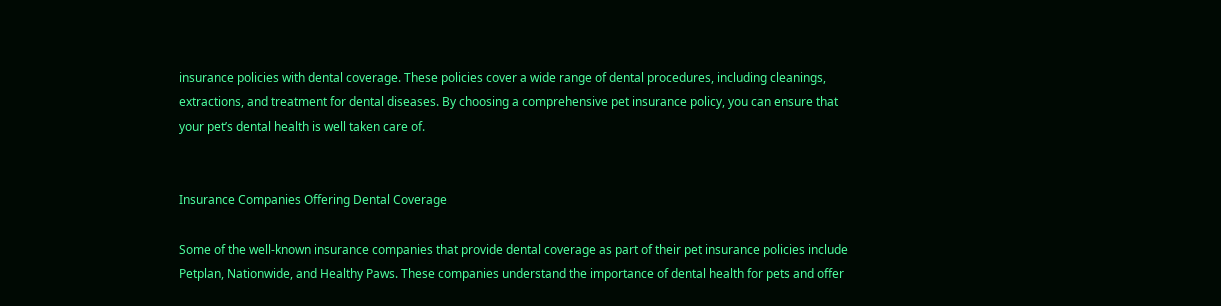insurance policies with dental coverage. These policies cover a wide range of dental procedures, including cleanings, extractions, and treatment for dental diseases. By choosing a comprehensive pet insurance policy, you can ensure that your pet’s dental health is well taken care of.


Insurance Companies Offering Dental Coverage

Some of the well-known insurance companies that provide dental coverage as part of their pet insurance policies include Petplan, Nationwide, and Healthy Paws. These companies understand the importance of dental health for pets and offer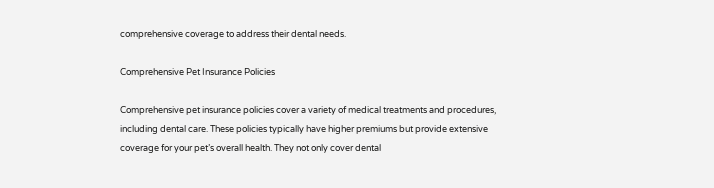comprehensive coverage to address their dental needs.

Comprehensive Pet Insurance Policies

Comprehensive pet insurance policies cover a variety of medical treatments and procedures, including dental care. These policies typically have higher premiums but provide extensive coverage for your pet’s overall health. They not only cover dental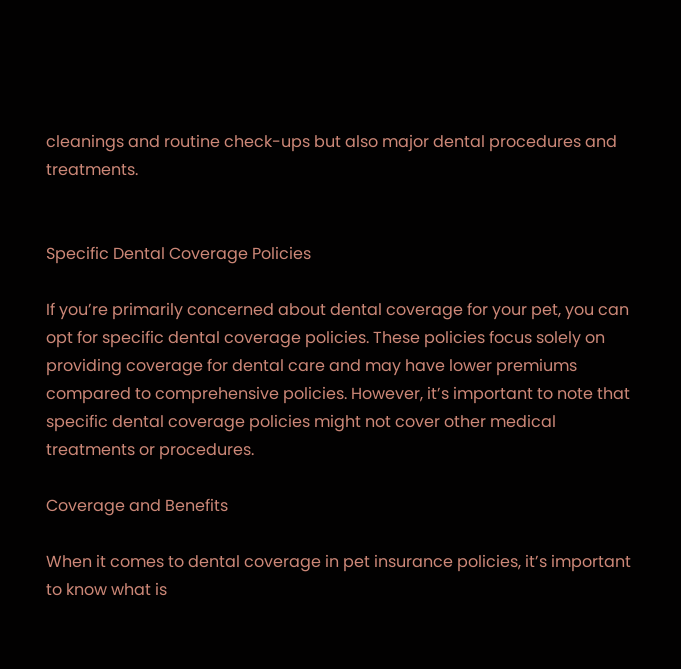cleanings and routine check-ups but also major dental procedures and treatments.


Specific Dental Coverage Policies

If you’re primarily concerned about dental coverage for your pet, you can opt for specific dental coverage policies. These policies focus solely on providing coverage for dental care and may have lower premiums compared to comprehensive policies. However, it’s important to note that specific dental coverage policies might not cover other medical treatments or procedures.

Coverage and Benefits

When it comes to dental coverage in pet insurance policies, it’s important to know what is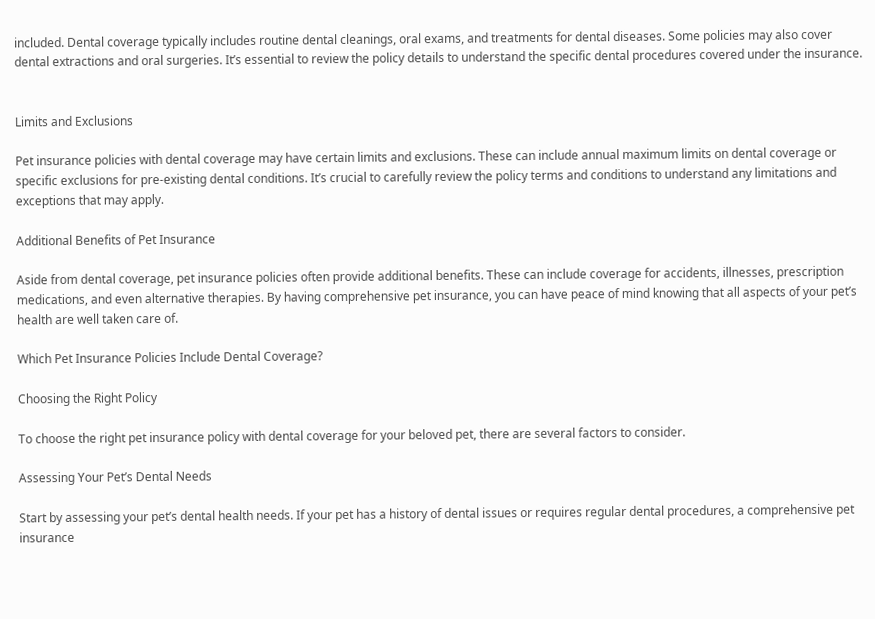included. Dental coverage typically includes routine dental cleanings, oral exams, and treatments for dental diseases. Some policies may also cover dental extractions and oral surgeries. It’s essential to review the policy details to understand the specific dental procedures covered under the insurance.


Limits and Exclusions

Pet insurance policies with dental coverage may have certain limits and exclusions. These can include annual maximum limits on dental coverage or specific exclusions for pre-existing dental conditions. It’s crucial to carefully review the policy terms and conditions to understand any limitations and exceptions that may apply.

Additional Benefits of Pet Insurance

Aside from dental coverage, pet insurance policies often provide additional benefits. These can include coverage for accidents, illnesses, prescription medications, and even alternative therapies. By having comprehensive pet insurance, you can have peace of mind knowing that all aspects of your pet’s health are well taken care of.

Which Pet Insurance Policies Include Dental Coverage?

Choosing the Right Policy

To choose the right pet insurance policy with dental coverage for your beloved pet, there are several factors to consider.

Assessing Your Pet’s Dental Needs

Start by assessing your pet’s dental health needs. If your pet has a history of dental issues or requires regular dental procedures, a comprehensive pet insurance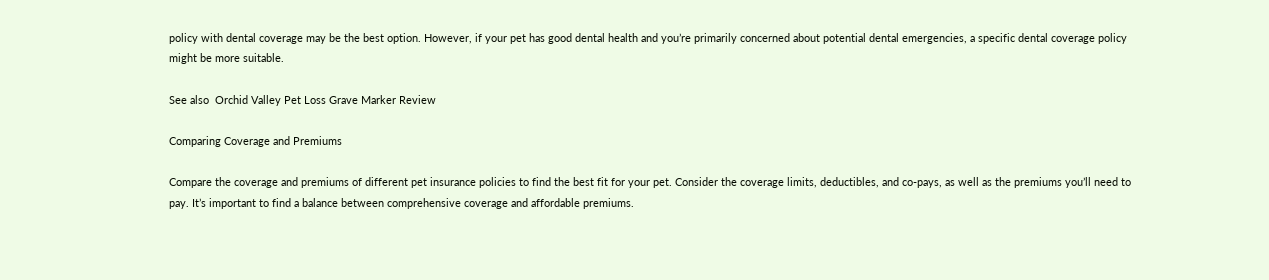policy with dental coverage may be the best option. However, if your pet has good dental health and you’re primarily concerned about potential dental emergencies, a specific dental coverage policy might be more suitable.

See also  Orchid Valley Pet Loss Grave Marker Review

Comparing Coverage and Premiums

Compare the coverage and premiums of different pet insurance policies to find the best fit for your pet. Consider the coverage limits, deductibles, and co-pays, as well as the premiums you’ll need to pay. It’s important to find a balance between comprehensive coverage and affordable premiums.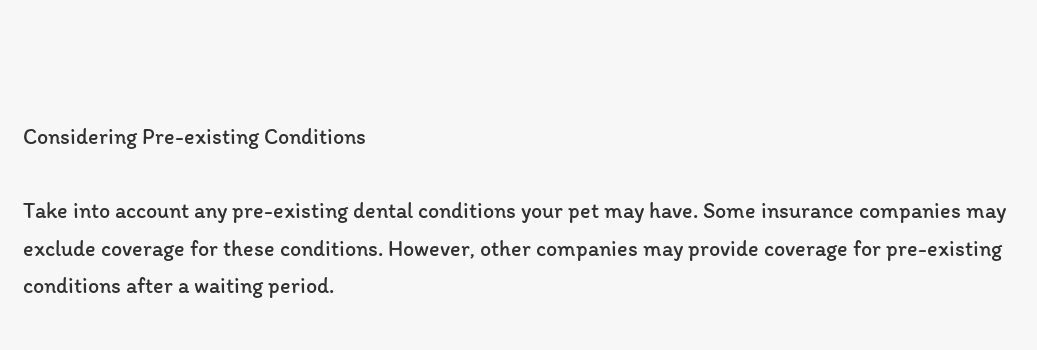Considering Pre-existing Conditions

Take into account any pre-existing dental conditions your pet may have. Some insurance companies may exclude coverage for these conditions. However, other companies may provide coverage for pre-existing conditions after a waiting period.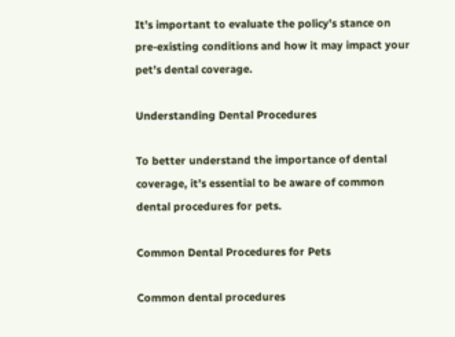It’s important to evaluate the policy’s stance on pre-existing conditions and how it may impact your pet’s dental coverage.

Understanding Dental Procedures

To better understand the importance of dental coverage, it’s essential to be aware of common dental procedures for pets.

Common Dental Procedures for Pets

Common dental procedures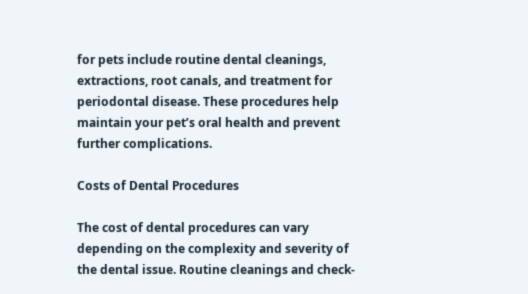for pets include routine dental cleanings, extractions, root canals, and treatment for periodontal disease. These procedures help maintain your pet’s oral health and prevent further complications.

Costs of Dental Procedures

The cost of dental procedures can vary depending on the complexity and severity of the dental issue. Routine cleanings and check-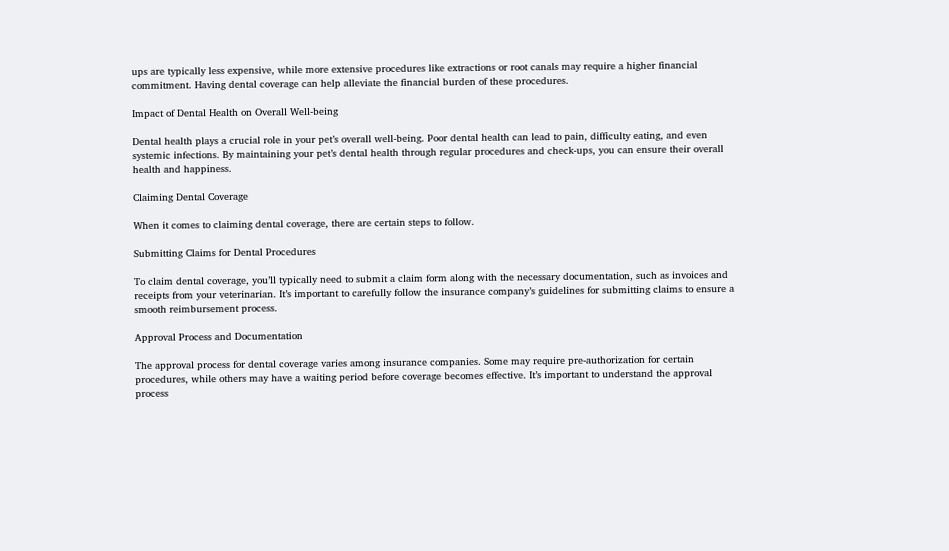ups are typically less expensive, while more extensive procedures like extractions or root canals may require a higher financial commitment. Having dental coverage can help alleviate the financial burden of these procedures.

Impact of Dental Health on Overall Well-being

Dental health plays a crucial role in your pet’s overall well-being. Poor dental health can lead to pain, difficulty eating, and even systemic infections. By maintaining your pet’s dental health through regular procedures and check-ups, you can ensure their overall health and happiness.

Claiming Dental Coverage

When it comes to claiming dental coverage, there are certain steps to follow.

Submitting Claims for Dental Procedures

To claim dental coverage, you’ll typically need to submit a claim form along with the necessary documentation, such as invoices and receipts from your veterinarian. It’s important to carefully follow the insurance company’s guidelines for submitting claims to ensure a smooth reimbursement process.

Approval Process and Documentation

The approval process for dental coverage varies among insurance companies. Some may require pre-authorization for certain procedures, while others may have a waiting period before coverage becomes effective. It’s important to understand the approval process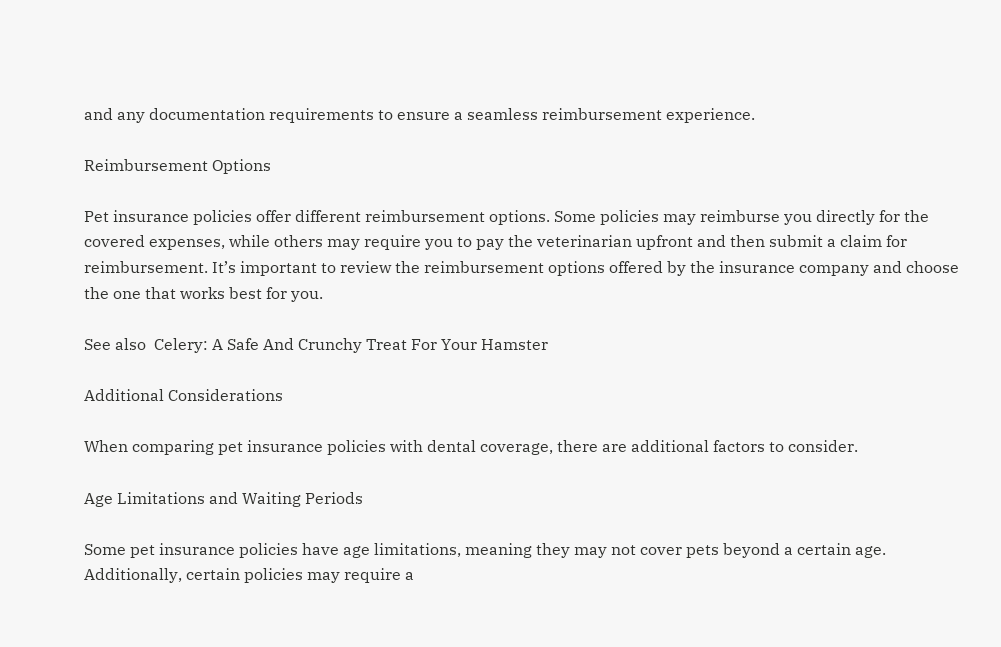and any documentation requirements to ensure a seamless reimbursement experience.

Reimbursement Options

Pet insurance policies offer different reimbursement options. Some policies may reimburse you directly for the covered expenses, while others may require you to pay the veterinarian upfront and then submit a claim for reimbursement. It’s important to review the reimbursement options offered by the insurance company and choose the one that works best for you.

See also  Celery: A Safe And Crunchy Treat For Your Hamster

Additional Considerations

When comparing pet insurance policies with dental coverage, there are additional factors to consider.

Age Limitations and Waiting Periods

Some pet insurance policies have age limitations, meaning they may not cover pets beyond a certain age. Additionally, certain policies may require a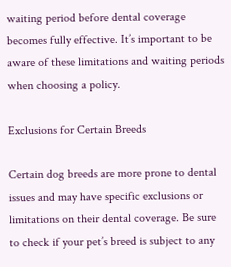waiting period before dental coverage becomes fully effective. It’s important to be aware of these limitations and waiting periods when choosing a policy.

Exclusions for Certain Breeds

Certain dog breeds are more prone to dental issues and may have specific exclusions or limitations on their dental coverage. Be sure to check if your pet’s breed is subject to any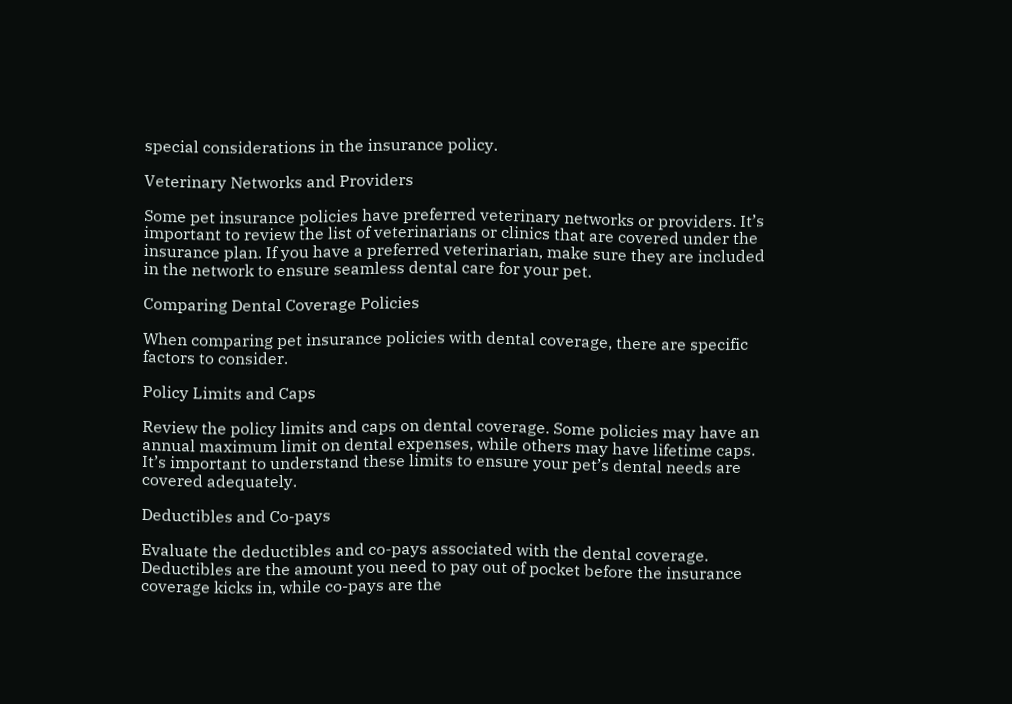special considerations in the insurance policy.

Veterinary Networks and Providers

Some pet insurance policies have preferred veterinary networks or providers. It’s important to review the list of veterinarians or clinics that are covered under the insurance plan. If you have a preferred veterinarian, make sure they are included in the network to ensure seamless dental care for your pet.

Comparing Dental Coverage Policies

When comparing pet insurance policies with dental coverage, there are specific factors to consider.

Policy Limits and Caps

Review the policy limits and caps on dental coverage. Some policies may have an annual maximum limit on dental expenses, while others may have lifetime caps. It’s important to understand these limits to ensure your pet’s dental needs are covered adequately.

Deductibles and Co-pays

Evaluate the deductibles and co-pays associated with the dental coverage. Deductibles are the amount you need to pay out of pocket before the insurance coverage kicks in, while co-pays are the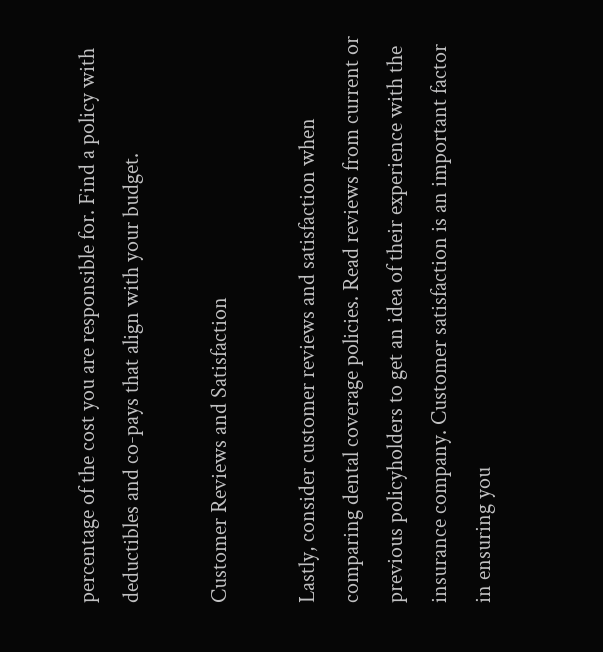percentage of the cost you are responsible for. Find a policy with deductibles and co-pays that align with your budget.

Customer Reviews and Satisfaction

Lastly, consider customer reviews and satisfaction when comparing dental coverage policies. Read reviews from current or previous policyholders to get an idea of their experience with the insurance company. Customer satisfaction is an important factor in ensuring you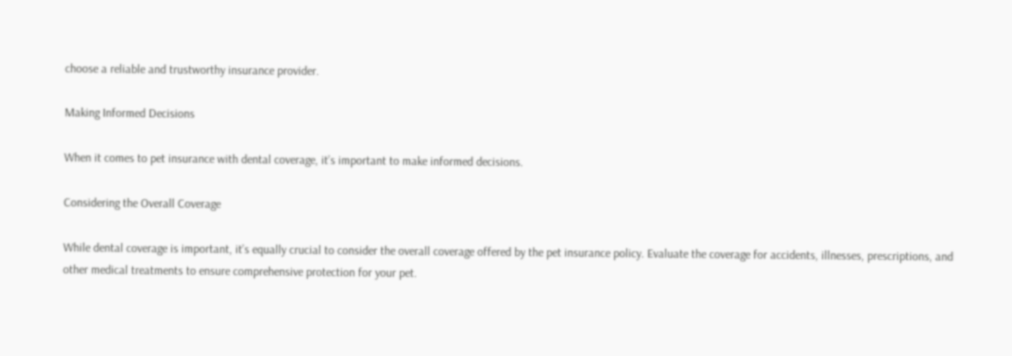choose a reliable and trustworthy insurance provider.

Making Informed Decisions

When it comes to pet insurance with dental coverage, it’s important to make informed decisions.

Considering the Overall Coverage

While dental coverage is important, it’s equally crucial to consider the overall coverage offered by the pet insurance policy. Evaluate the coverage for accidents, illnesses, prescriptions, and other medical treatments to ensure comprehensive protection for your pet.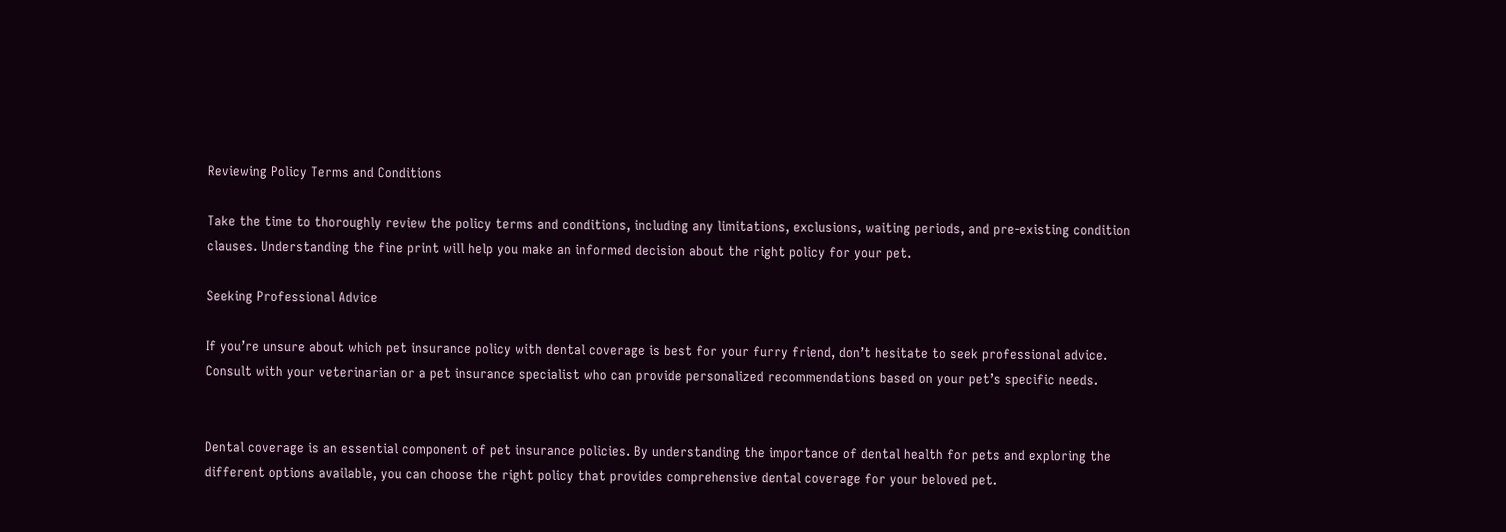Reviewing Policy Terms and Conditions

Take the time to thoroughly review the policy terms and conditions, including any limitations, exclusions, waiting periods, and pre-existing condition clauses. Understanding the fine print will help you make an informed decision about the right policy for your pet.

Seeking Professional Advice

If you’re unsure about which pet insurance policy with dental coverage is best for your furry friend, don’t hesitate to seek professional advice. Consult with your veterinarian or a pet insurance specialist who can provide personalized recommendations based on your pet’s specific needs.


Dental coverage is an essential component of pet insurance policies. By understanding the importance of dental health for pets and exploring the different options available, you can choose the right policy that provides comprehensive dental coverage for your beloved pet.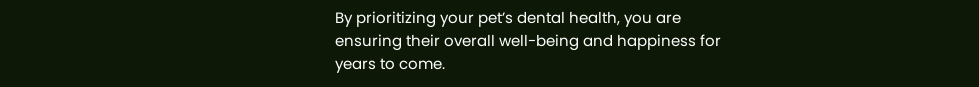By prioritizing your pet’s dental health, you are ensuring their overall well-being and happiness for years to come.